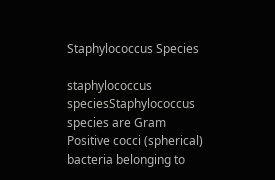Staphylococcus Species

staphylococcus speciesStaphylococcus species are Gram Positive cocci (spherical) bacteria belonging to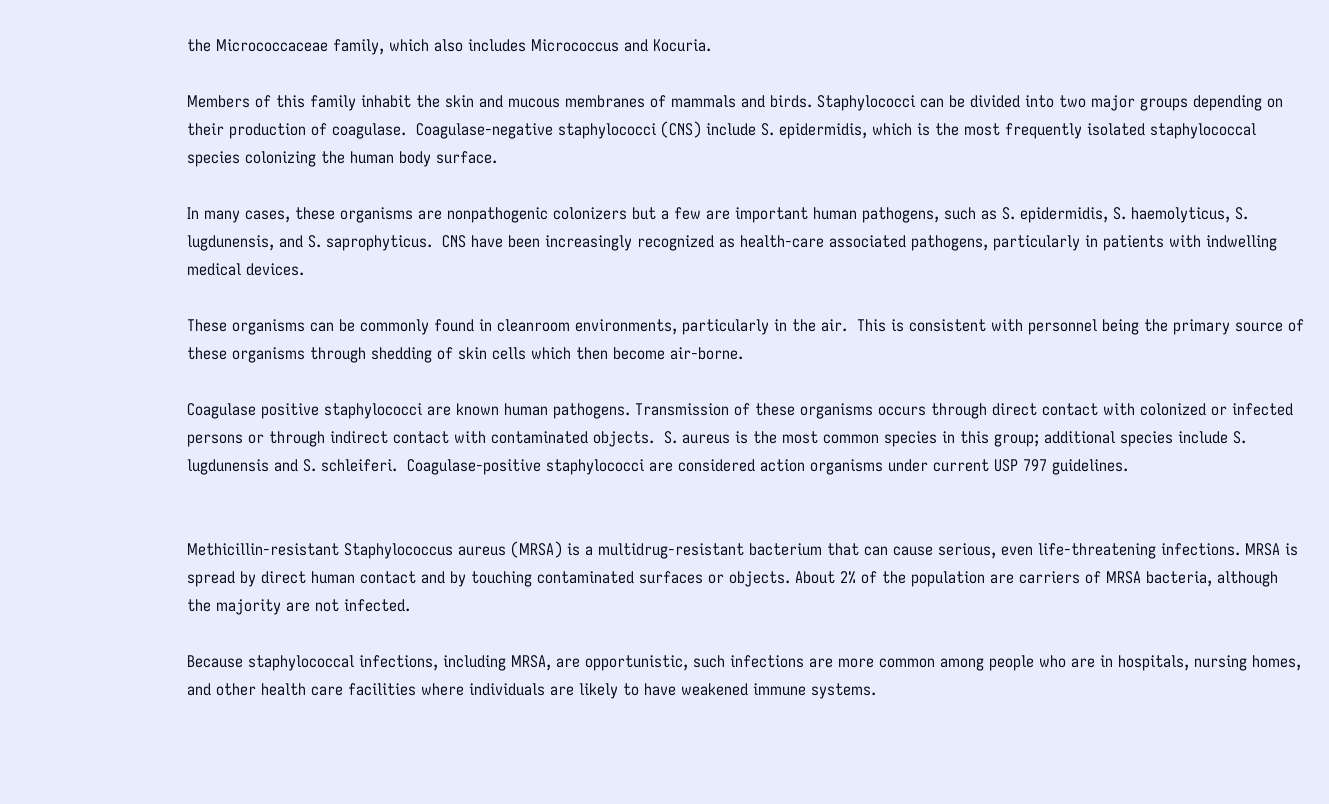the Micrococcaceae family, which also includes Micrococcus and Kocuria.

Members of this family inhabit the skin and mucous membranes of mammals and birds. Staphylococci can be divided into two major groups depending on their production of coagulase.  Coagulase-negative staphylococci (CNS) include S. epidermidis, which is the most frequently isolated staphylococcal species colonizing the human body surface.

In many cases, these organisms are nonpathogenic colonizers but a few are important human pathogens, such as S. epidermidis, S. haemolyticus, S. lugdunensis, and S. saprophyticus.  CNS have been increasingly recognized as health-care associated pathogens, particularly in patients with indwelling medical devices.

These organisms can be commonly found in cleanroom environments, particularly in the air.  This is consistent with personnel being the primary source of these organisms through shedding of skin cells which then become air-borne.

Coagulase positive staphylococci are known human pathogens. Transmission of these organisms occurs through direct contact with colonized or infected persons or through indirect contact with contaminated objects.  S. aureus is the most common species in this group; additional species include S. lugdunensis and S. schleiferi.  Coagulase-positive staphylococci are considered action organisms under current USP 797 guidelines.


Methicillin-resistant Staphylococcus aureus (MRSA) is a multidrug-resistant bacterium that can cause serious, even life-threatening infections. MRSA is spread by direct human contact and by touching contaminated surfaces or objects. About 2% of the population are carriers of MRSA bacteria, although the majority are not infected.

Because staphylococcal infections, including MRSA, are opportunistic, such infections are more common among people who are in hospitals, nursing homes, and other health care facilities where individuals are likely to have weakened immune systems.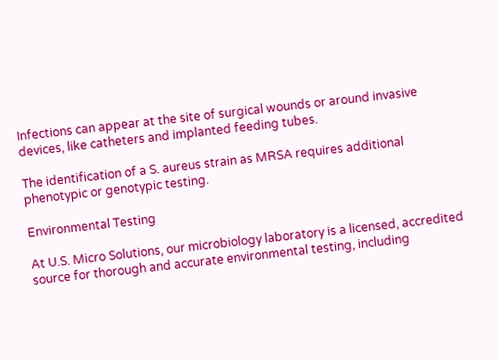Infections can appear at the site of surgical wounds or around invasive devices, like catheters and implanted feeding tubes.

The identification of a S. aureus strain as MRSA requires additional phenotypic or genotypic testing.

Environmental Testing

At U.S. Micro Solutions, our microbiology laboratory is a licensed, accredited source for thorough and accurate environmental testing, including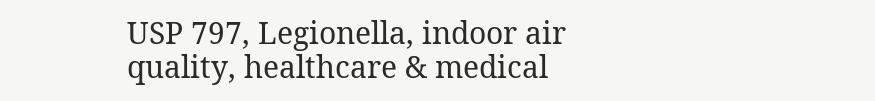USP 797, Legionella, indoor air quality, healthcare & medical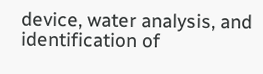device, water analysis, and identification of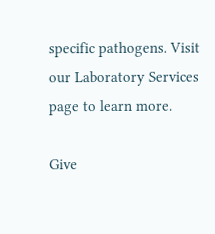specific pathogens. Visit our Laboratory Services page to learn more.

Give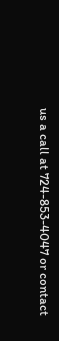us a call at 724-853-4047 or contact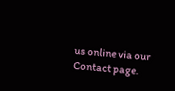us online via our Contact page.